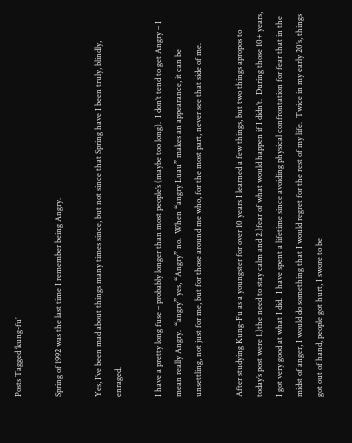Posts Tagged ‘kung-fu’

Spring of 1992 was the last time I remember being Angry.

Yes, I’ve been mad about things many times since, but not since that Spring have I been truly, blindly, enraged.

I have a pretty long fuse – probably longer than most people’s (maybe too long).  I don’t tend to get Angry – I mean really Angry.  “angry” yes, “Angry” no.  When “angry Luau” makes an appearance, it can be unsettling, not just for me, but for those around me who, for the most part, never see that side of me.

After studying Kung-Fu as a youngster for over 10 years I learned a few things, but two things apropos to today’s post were 1.)the need to stay calm and 2.)fear of what would happen if I didn’t.  During those 10+ years, I got very good at what I did.  I have spent a lifetime since avoiding physical confrontation for fear that in the midst of anger, I would do something that I would regret for the rest of my life.  Twice in my early 20’s, things got out of hand, people got hurt, I swore to be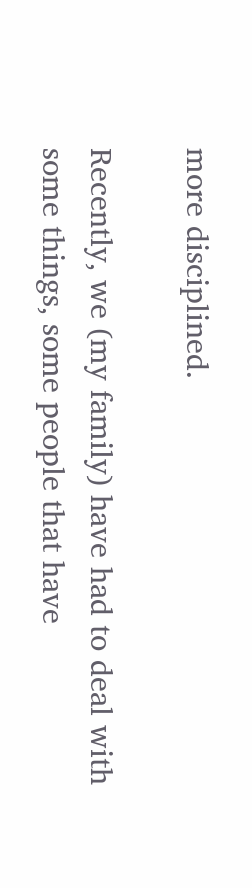more disciplined.

Recently, we (my family) have had to deal with some things, some people that have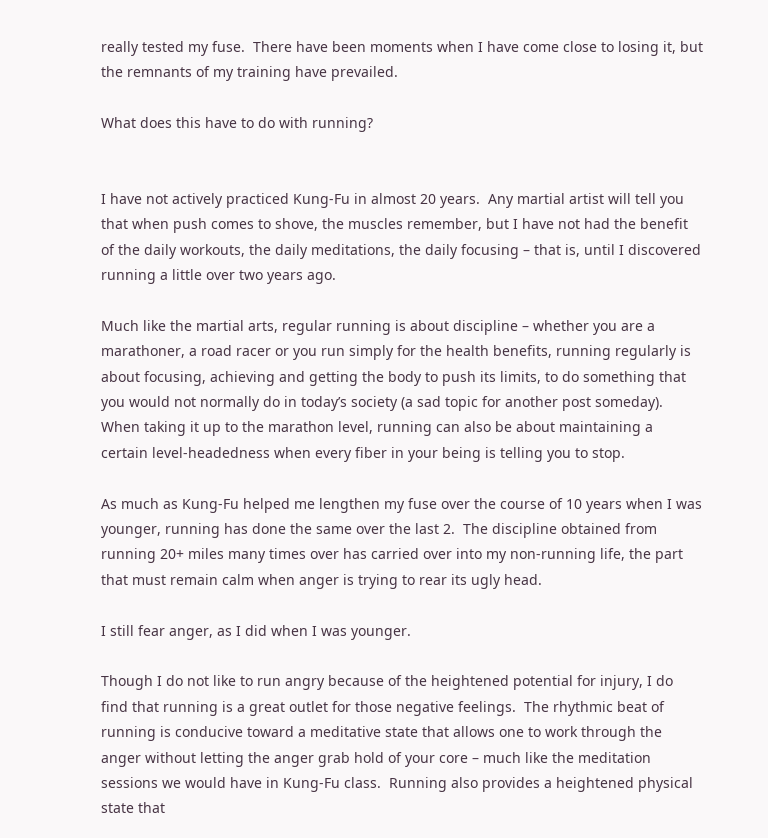really tested my fuse.  There have been moments when I have come close to losing it, but the remnants of my training have prevailed.

What does this have to do with running?


I have not actively practiced Kung-Fu in almost 20 years.  Any martial artist will tell you that when push comes to shove, the muscles remember, but I have not had the benefit of the daily workouts, the daily meditations, the daily focusing – that is, until I discovered running a little over two years ago.

Much like the martial arts, regular running is about discipline – whether you are a marathoner, a road racer or you run simply for the health benefits, running regularly is about focusing, achieving and getting the body to push its limits, to do something that you would not normally do in today’s society (a sad topic for another post someday).  When taking it up to the marathon level, running can also be about maintaining a certain level-headedness when every fiber in your being is telling you to stop.

As much as Kung-Fu helped me lengthen my fuse over the course of 10 years when I was younger, running has done the same over the last 2.  The discipline obtained from running 20+ miles many times over has carried over into my non-running life, the part that must remain calm when anger is trying to rear its ugly head.

I still fear anger, as I did when I was younger.

Though I do not like to run angry because of the heightened potential for injury, I do find that running is a great outlet for those negative feelings.  The rhythmic beat of running is conducive toward a meditative state that allows one to work through the anger without letting the anger grab hold of your core – much like the meditation sessions we would have in Kung-Fu class.  Running also provides a heightened physical state that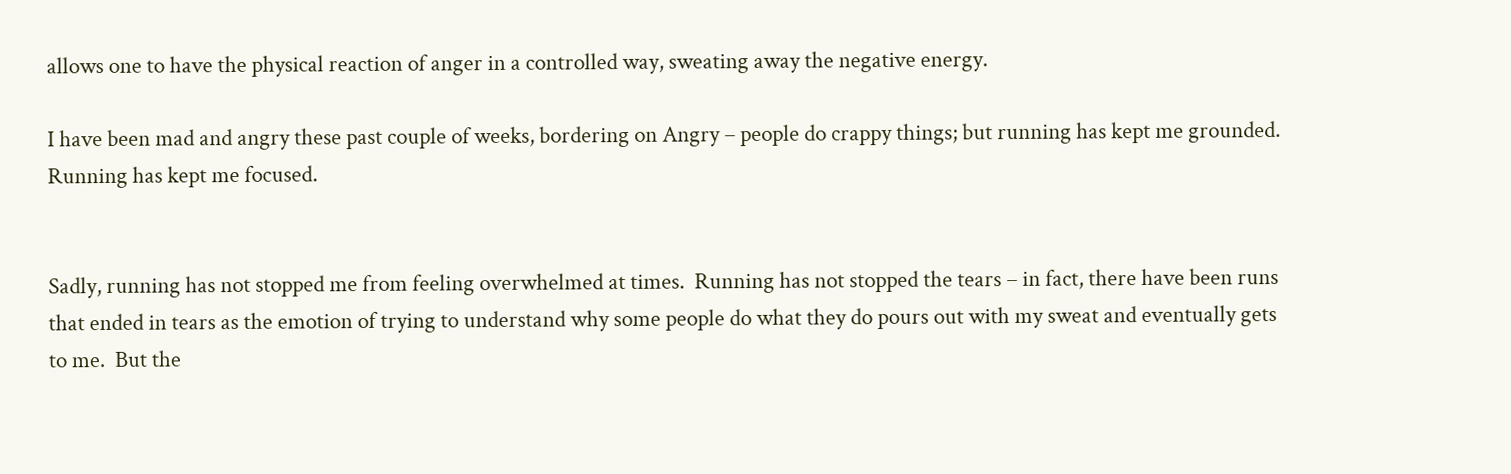allows one to have the physical reaction of anger in a controlled way, sweating away the negative energy.

I have been mad and angry these past couple of weeks, bordering on Angry – people do crappy things; but running has kept me grounded.  Running has kept me focused.


Sadly, running has not stopped me from feeling overwhelmed at times.  Running has not stopped the tears – in fact, there have been runs that ended in tears as the emotion of trying to understand why some people do what they do pours out with my sweat and eventually gets to me.  But the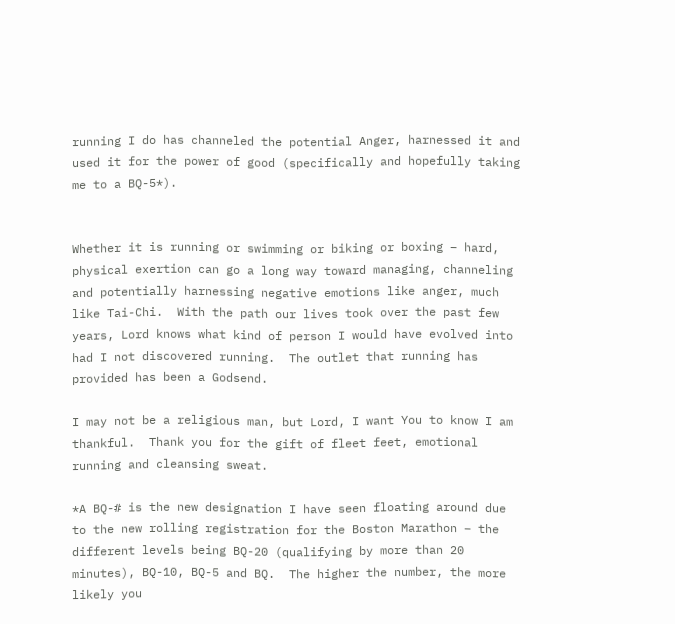running I do has channeled the potential Anger, harnessed it and used it for the power of good (specifically and hopefully taking me to a BQ-5*).


Whether it is running or swimming or biking or boxing – hard, physical exertion can go a long way toward managing, channeling and potentially harnessing negative emotions like anger, much like Tai-Chi.  With the path our lives took over the past few years, Lord knows what kind of person I would have evolved into had I not discovered running.  The outlet that running has provided has been a Godsend.

I may not be a religious man, but Lord, I want You to know I am thankful.  Thank you for the gift of fleet feet, emotional running and cleansing sweat.

*A BQ-# is the new designation I have seen floating around due to the new rolling registration for the Boston Marathon – the different levels being BQ-20 (qualifying by more than 20 minutes), BQ-10, BQ-5 and BQ.  The higher the number, the more likely you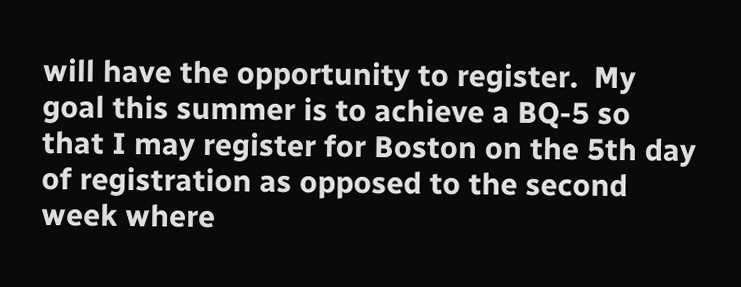will have the opportunity to register.  My goal this summer is to achieve a BQ-5 so that I may register for Boston on the 5th day of registration as opposed to the second week where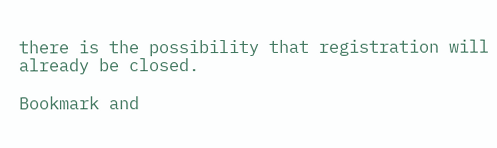there is the possibility that registration will already be closed.

Bookmark and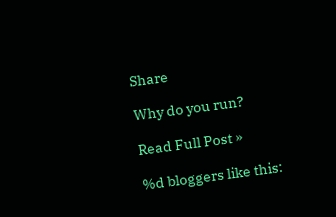Share

Why do you run?

Read Full Post »

%d bloggers like this: